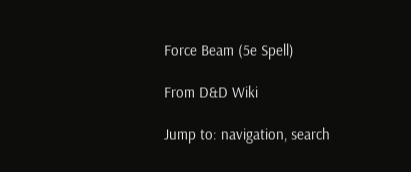Force Beam (5e Spell)

From D&D Wiki

Jump to: navigation, search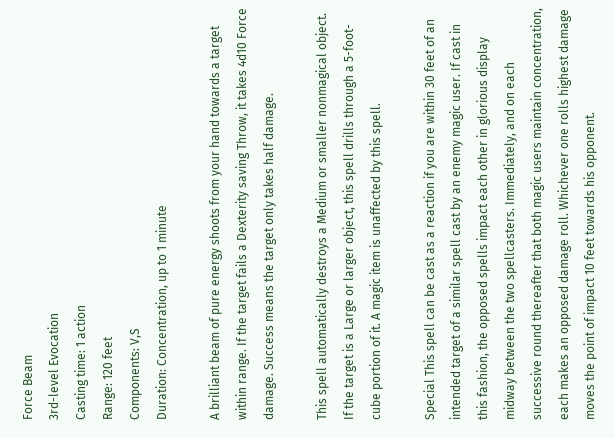Force Beam
3rd-level Evocation
Casting time: 1 action
Range: 120 feet
Components: V,S
Duration: Concentration, up to 1 minute

A brilliant beam of pure energy shoots from your hand towards a target within range. If the target fails a Dexterity saving Throw, it takes 4d10 Force damage. Success means the target only takes half damage.

This spell automatically destroys a Medium or smaller nonmagical object. If the target is a Large or larger object, this spell drills through a 5-foot-cube portion of it. A magic item is unaffected by this spell.

Special This spell can be cast as a reaction if you are within 30 feet of an intended target of a similar spell cast by an enemy magic user. If cast in this fashion, the opposed spells impact each other in glorious display midway between the two spellcasters. Immediately, and on each successive round thereafter that both magic users maintain concentration, each makes an opposed damage roll. Whichever one rolls highest damage moves the point of impact 10 feet towards his opponent.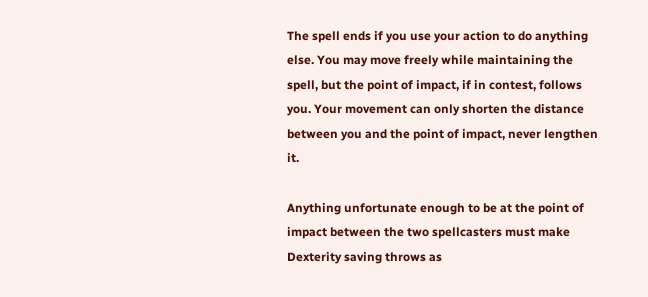The spell ends if you use your action to do anything else. You may move freely while maintaining the spell, but the point of impact, if in contest, follows you. Your movement can only shorten the distance between you and the point of impact, never lengthen it.

Anything unfortunate enough to be at the point of impact between the two spellcasters must make Dexterity saving throws as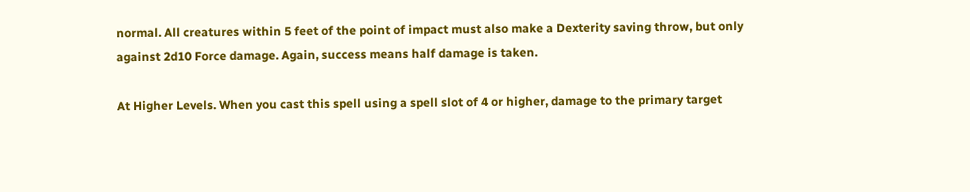normal. All creatures within 5 feet of the point of impact must also make a Dexterity saving throw, but only against 2d10 Force damage. Again, success means half damage is taken.

At Higher Levels. When you cast this spell using a spell slot of 4 or higher, damage to the primary target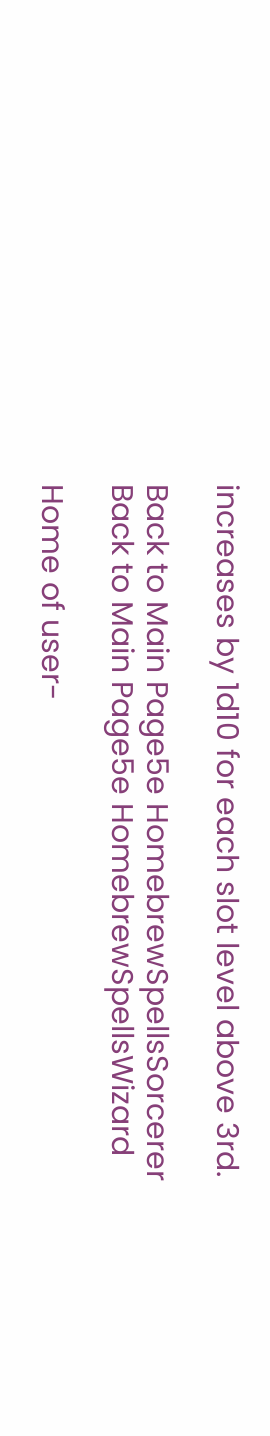increases by 1d10 for each slot level above 3rd.

Back to Main Page5e HomebrewSpellsSorcerer
Back to Main Page5e HomebrewSpellsWizard

Home of user-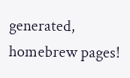generated,
homebrew pages!